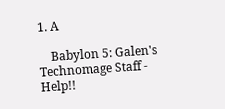1. A

    Babylon 5: Galen's Technomage Staff - Help!!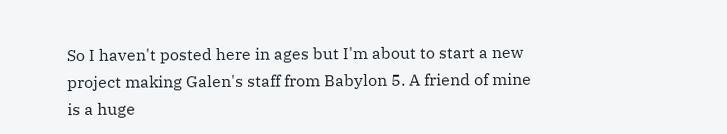So I haven't posted here in ages but I'm about to start a new project making Galen's staff from Babylon 5. A friend of mine is a huge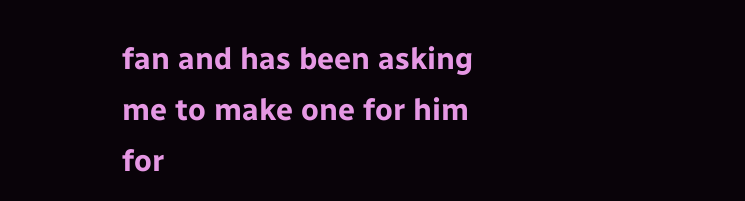fan and has been asking me to make one for him for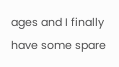ages and I finally have some spare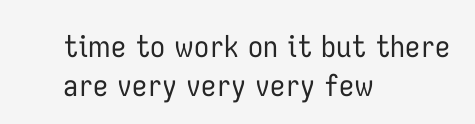time to work on it but there are very very very few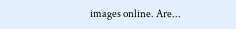images online. Are...